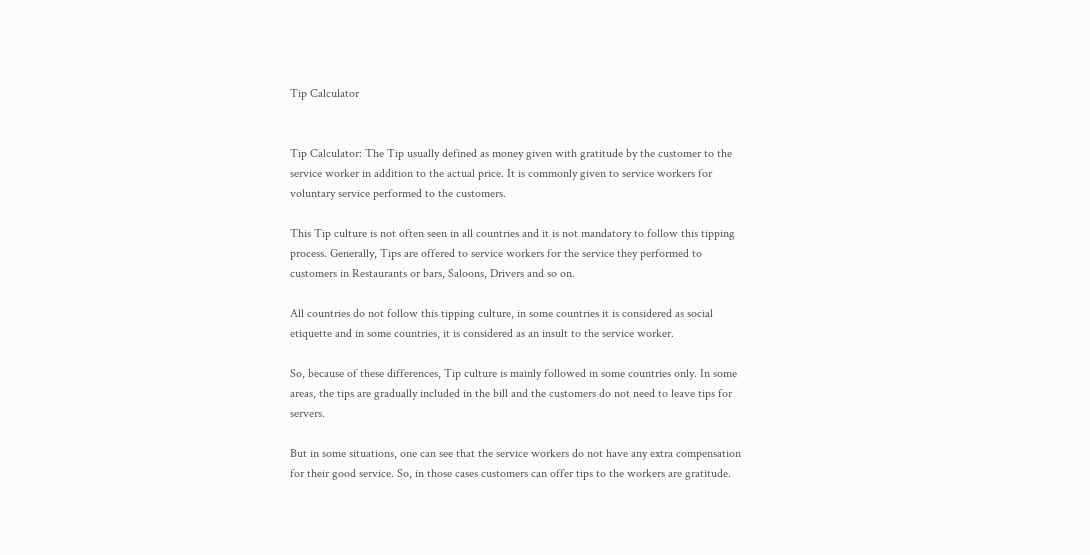Tip Calculator


Tip Calculator: The Tip usually defined as money given with gratitude by the customer to the service worker in addition to the actual price. It is commonly given to service workers for voluntary service performed to the customers.

This Tip culture is not often seen in all countries and it is not mandatory to follow this tipping process. Generally, Tips are offered to service workers for the service they performed to customers in Restaurants or bars, Saloons, Drivers and so on.

All countries do not follow this tipping culture, in some countries it is considered as social etiquette and in some countries, it is considered as an insult to the service worker.

So, because of these differences, Tip culture is mainly followed in some countries only. In some areas, the tips are gradually included in the bill and the customers do not need to leave tips for servers.

But in some situations, one can see that the service workers do not have any extra compensation for their good service. So, in those cases customers can offer tips to the workers are gratitude.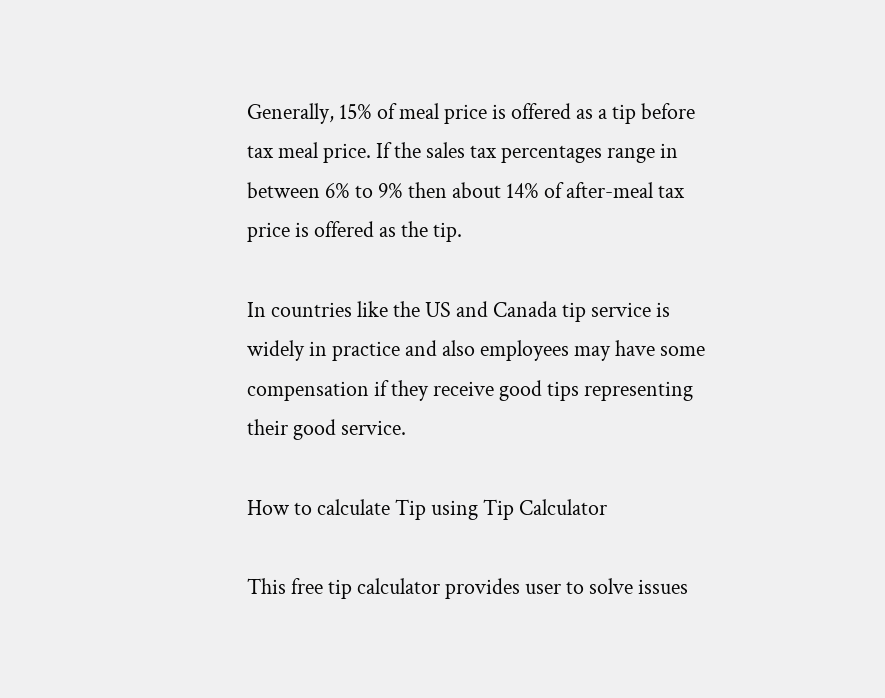Generally, 15% of meal price is offered as a tip before tax meal price. If the sales tax percentages range in between 6% to 9% then about 14% of after-meal tax price is offered as the tip.

In countries like the US and Canada tip service is widely in practice and also employees may have some compensation if they receive good tips representing their good service.

How to calculate Tip using Tip Calculator

This free tip calculator provides user to solve issues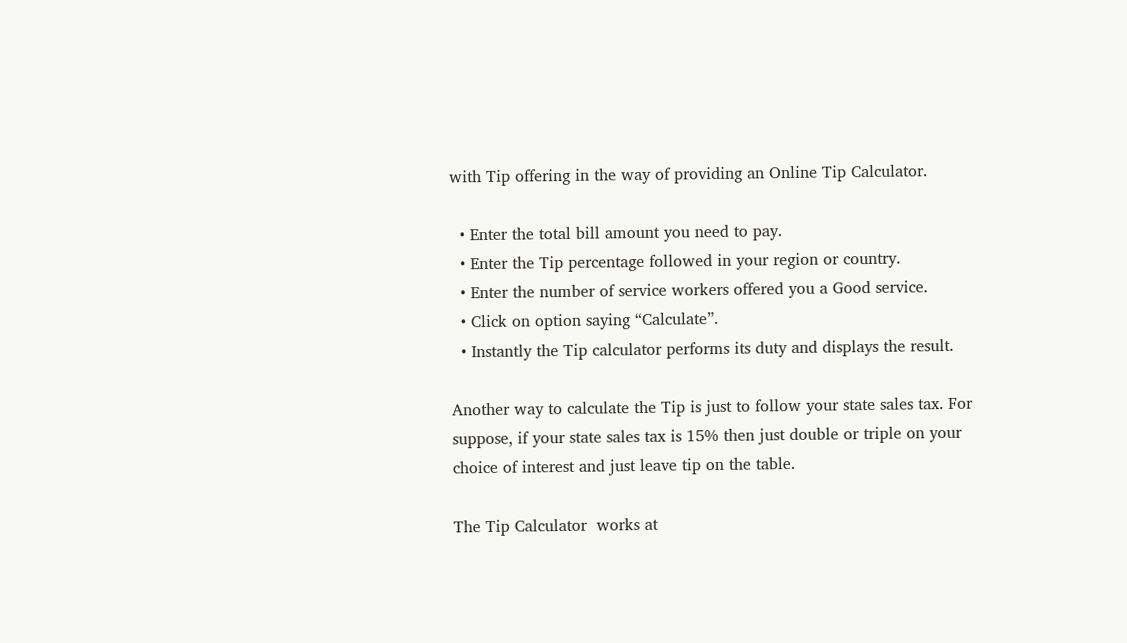with Tip offering in the way of providing an Online Tip Calculator.

  • Enter the total bill amount you need to pay.
  • Enter the Tip percentage followed in your region or country.
  • Enter the number of service workers offered you a Good service.
  • Click on option saying “Calculate”.
  • Instantly the Tip calculator performs its duty and displays the result.

Another way to calculate the Tip is just to follow your state sales tax. For suppose, if your state sales tax is 15% then just double or triple on your choice of interest and just leave tip on the table.

The Tip Calculator  works at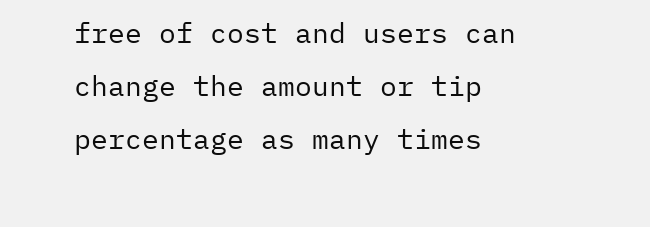free of cost and users can change the amount or tip percentage as many times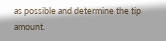as possible and determine the tip amount.